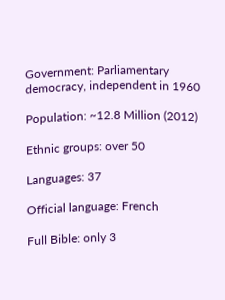Government: Parliamentary democracy, independent in 1960

Population: ~12.8 Million (2012)

Ethnic groups: over 50

Languages: 37

Official language: French

Full Bible: only 3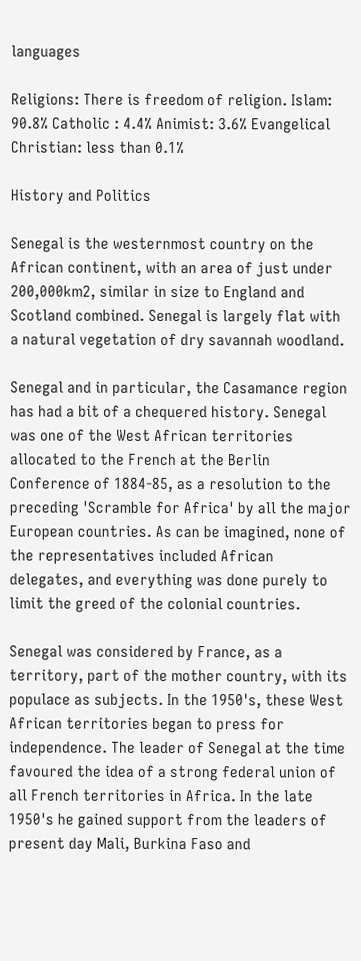languages

Religions: There is freedom of religion. Islam: 90.8% Catholic : 4.4% Animist: 3.6% Evangelical Christian: less than 0.1%

History and Politics

Senegal is the westernmost country on the African continent, with an area of just under 200,000km2, similar in size to England and Scotland combined. Senegal is largely flat with a natural vegetation of dry savannah woodland.

Senegal and in particular, the Casamance region has had a bit of a chequered history. Senegal was one of the West African territories allocated to the French at the Berlin Conference of 1884-85, as a resolution to the preceding 'Scramble for Africa' by all the major European countries. As can be imagined, none of the representatives included African delegates, and everything was done purely to limit the greed of the colonial countries.

Senegal was considered by France, as a territory, part of the mother country, with its populace as subjects. In the 1950's, these West African territories began to press for independence. The leader of Senegal at the time favoured the idea of a strong federal union of all French territories in Africa. In the late 1950's he gained support from the leaders of present day Mali, Burkina Faso and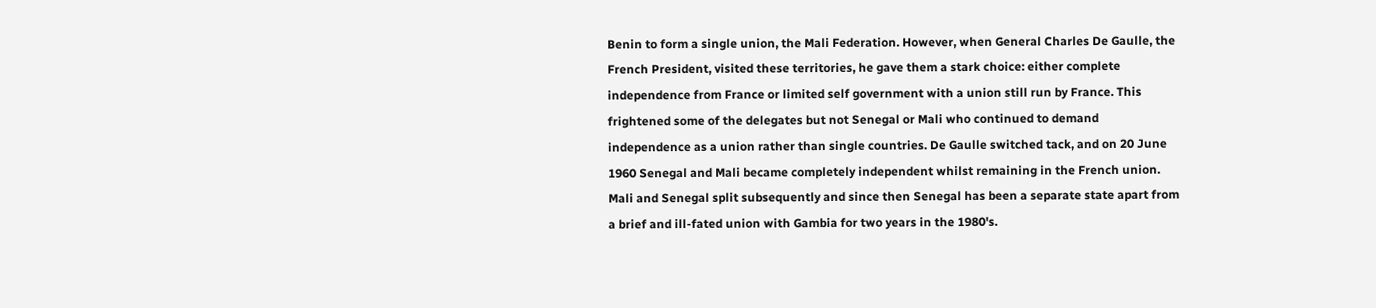Benin to form a single union, the Mali Federation. However, when General Charles De Gaulle, the French President, visited these territories, he gave them a stark choice: either complete independence from France or limited self government with a union still run by France. This frightened some of the delegates but not Senegal or Mali who continued to demand independence as a union rather than single countries. De Gaulle switched tack, and on 20 June 1960 Senegal and Mali became completely independent whilst remaining in the French union. Mali and Senegal split subsequently and since then Senegal has been a separate state apart from a brief and ill-fated union with Gambia for two years in the 1980's.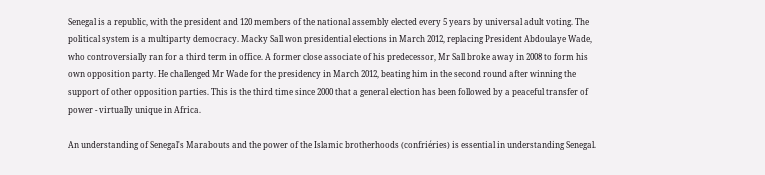Senegal is a republic, with the president and 120 members of the national assembly elected every 5 years by universal adult voting. The political system is a multiparty democracy. Macky Sall won presidential elections in March 2012, replacing President Abdoulaye Wade, who controversially ran for a third term in office. A former close associate of his predecessor, Mr Sall broke away in 2008 to form his own opposition party. He challenged Mr Wade for the presidency in March 2012, beating him in the second round after winning the support of other opposition parties. This is the third time since 2000 that a general election has been followed by a peaceful transfer of power - virtually unique in Africa.

An understanding of Senegal's Marabouts and the power of the Islamic brotherhoods (confriéries) is essential in understanding Senegal.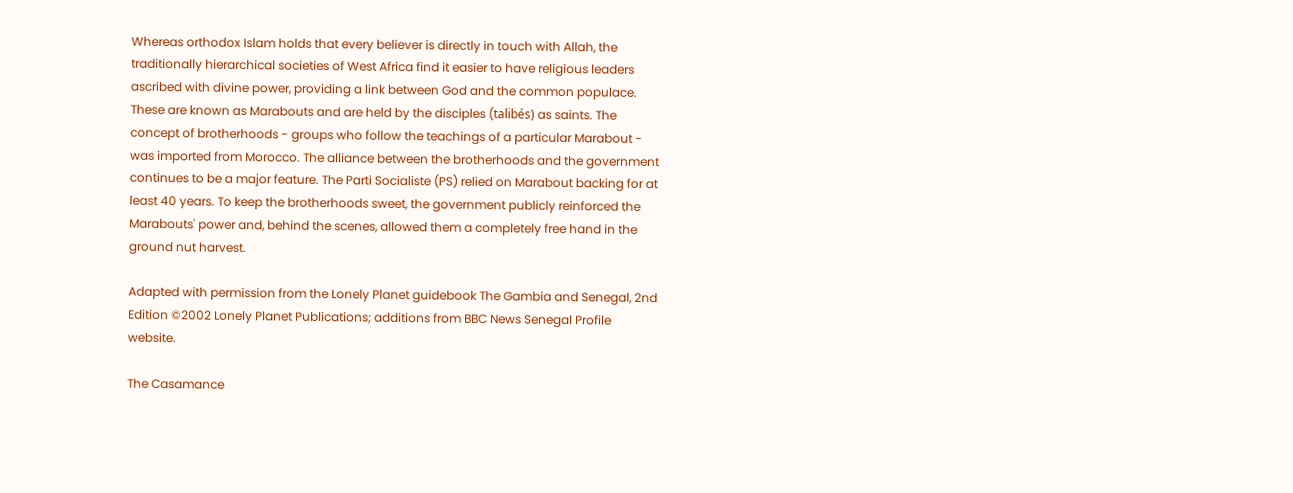Whereas orthodox Islam holds that every believer is directly in touch with Allah, the traditionally hierarchical societies of West Africa find it easier to have religious leaders ascribed with divine power, providing a link between God and the common populace. These are known as Marabouts and are held by the disciples (talibés) as saints. The concept of brotherhoods - groups who follow the teachings of a particular Marabout - was imported from Morocco. The alliance between the brotherhoods and the government continues to be a major feature. The Parti Socialiste (PS) relied on Marabout backing for at least 40 years. To keep the brotherhoods sweet, the government publicly reinforced the Marabouts' power and, behind the scenes, allowed them a completely free hand in the ground nut harvest.

Adapted with permission from the Lonely Planet guidebook The Gambia and Senegal, 2nd Edition ©2002 Lonely Planet Publications; additions from BBC News Senegal Profile website.

The Casamance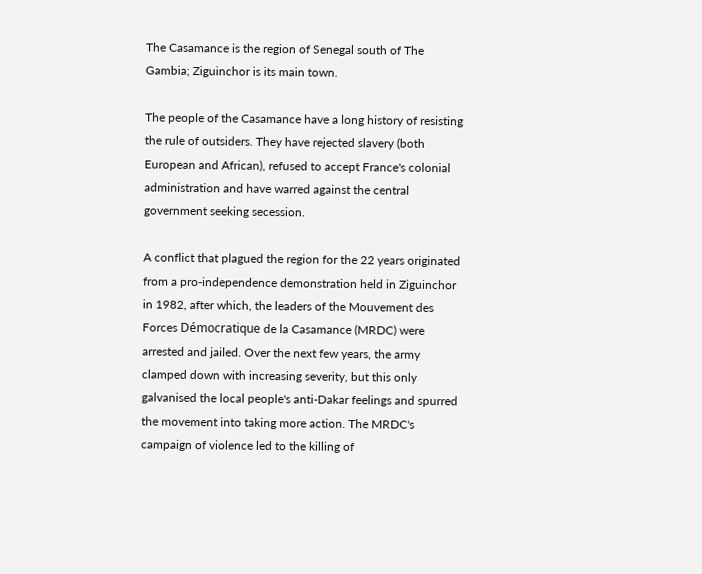The Casamance is the region of Senegal south of The Gambia; Ziguinchor is its main town.

The people of the Casamance have a long history of resisting the rule of outsiders. They have rejected slavery (both European and African), refused to accept France's colonial administration and have warred against the central government seeking secession.

A conflict that plagued the region for the 22 years originated from a pro-independence demonstration held in Ziguinchor in 1982, after which, the leaders of the Mouvement des Forces Démocratique de la Casamance (MRDC) were arrested and jailed. Over the next few years, the army clamped down with increasing severity, but this only galvanised the local people's anti-Dakar feelings and spurred the movement into taking more action. The MRDC's campaign of violence led to the killing of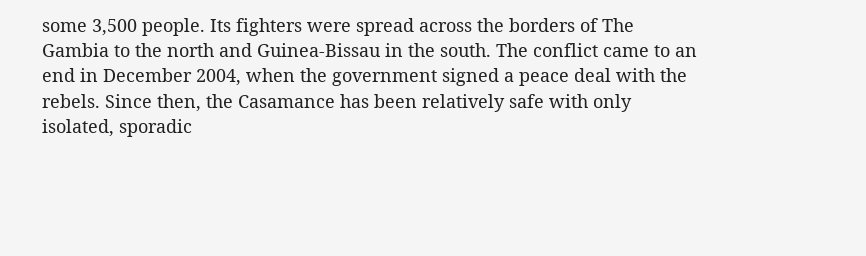some 3,500 people. Its fighters were spread across the borders of The Gambia to the north and Guinea-Bissau in the south. The conflict came to an end in December 2004, when the government signed a peace deal with the rebels. Since then, the Casamance has been relatively safe with only isolated, sporadic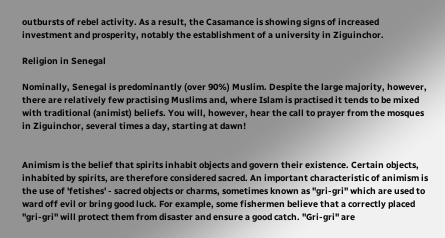outbursts of rebel activity. As a result, the Casamance is showing signs of increased investment and prosperity, notably the establishment of a university in Ziguinchor.

Religion in Senegal

Nominally, Senegal is predominantly (over 90%) Muslim. Despite the large majority, however, there are relatively few practising Muslims and, where Islam is practised it tends to be mixed with traditional (animist) beliefs. You will, however, hear the call to prayer from the mosques in Ziguinchor, several times a day, starting at dawn!


Animism is the belief that spirits inhabit objects and govern their existence. Certain objects, inhabited by spirits, are therefore considered sacred. An important characteristic of animism is the use of 'fetishes' - sacred objects or charms, sometimes known as "gri-gri" which are used to ward off evil or bring good luck. For example, some fishermen believe that a correctly placed "gri-gri" will protect them from disaster and ensure a good catch. "Gri-gri" are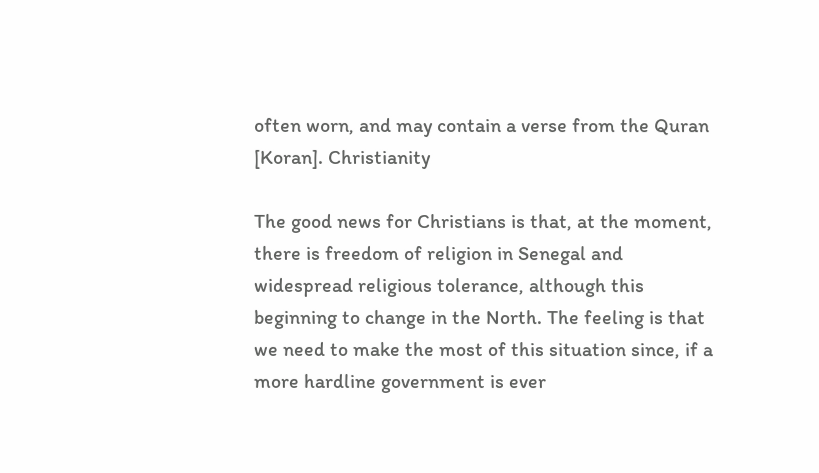often worn, and may contain a verse from the Quran [Koran]. Christianity

The good news for Christians is that, at the moment, there is freedom of religion in Senegal and widespread religious tolerance, although this beginning to change in the North. The feeling is that we need to make the most of this situation since, if a more hardline government is ever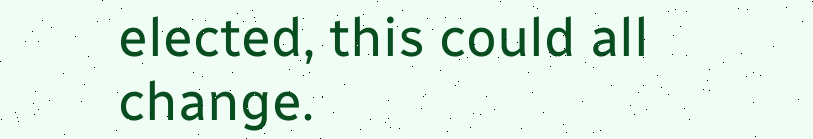elected, this could all change.